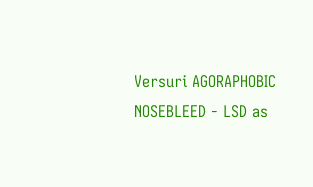Versuri AGORAPHOBIC NOSEBLEED - LSD as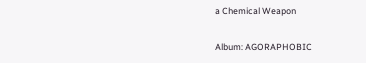a Chemical Weapon

Album: AGORAPHOBIC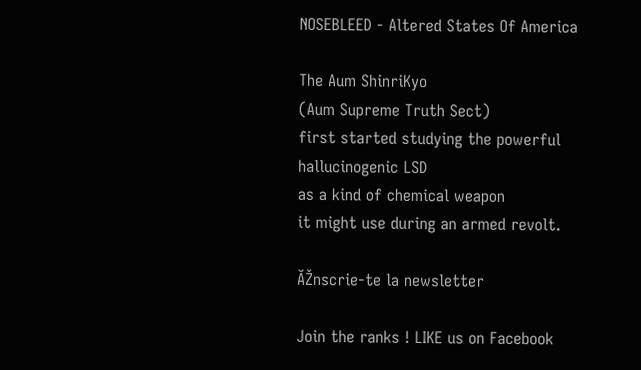NOSEBLEED - Altered States Of America

The Aum ShinriKyo
(Aum Supreme Truth Sect)
first started studying the powerful
hallucinogenic LSD
as a kind of chemical weapon
it might use during an armed revolt.

ĂŽnscrie-te la newsletter

Join the ranks ! LIKE us on Facebook